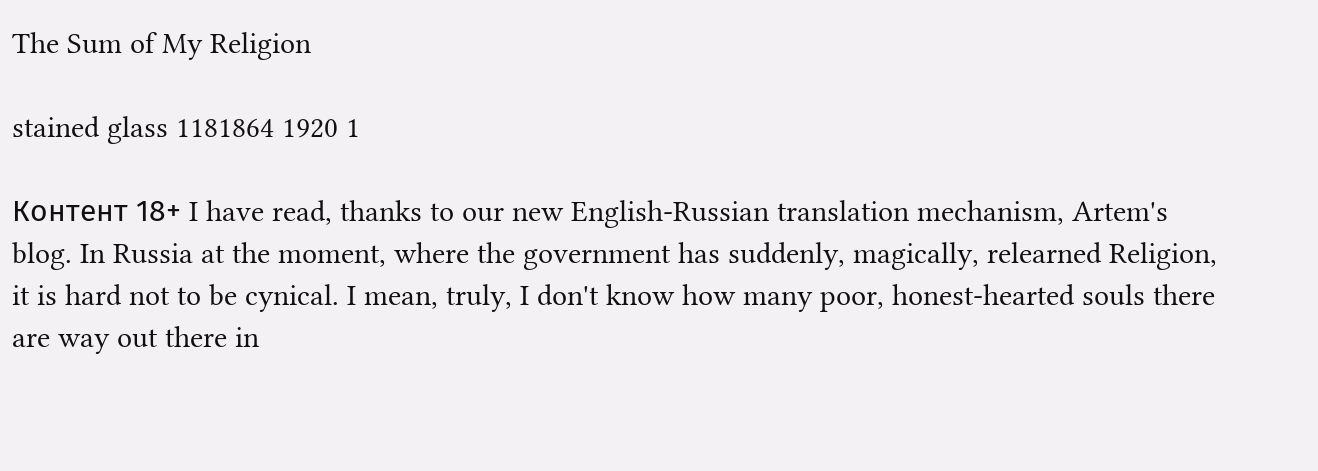The Sum of My Religion

stained glass 1181864 1920 1

Контент 18+ I have read, thanks to our new English-Russian translation mechanism, Artem's blog. In Russia at the moment, where the government has suddenly, magically, relearned Religion, it is hard not to be cynical. I mean, truly, I don't know how many poor, honest-hearted souls there are way out there in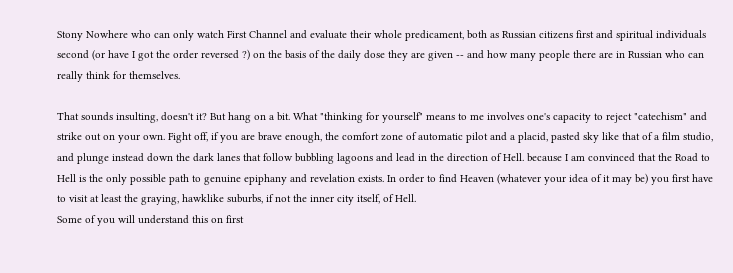Stony Nowhere who can only watch First Channel and evaluate their whole predicament, both as Russian citizens first and spiritual individuals second (or have I got the order reversed ?) on the basis of the daily dose they are given -- and how many people there are in Russian who can really think for themselves.

That sounds insulting, doesn't it? But hang on a bit. What "thinking for yourself" means to me involves one's capacity to reject "catechism" and strike out on your own. Fight off, if you are brave enough, the comfort zone of automatic pilot and a placid, pasted sky like that of a film studio, and plunge instead down the dark lanes that follow bubbling lagoons and lead in the direction of Hell. because I am convinced that the Road to Hell is the only possible path to genuine epiphany and revelation exists. In order to find Heaven (whatever your idea of it may be) you first have to visit at least the graying, hawklike suburbs, if not the inner city itself, of Hell.
Some of you will understand this on first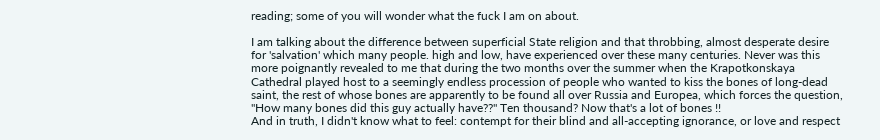reading; some of you will wonder what the fuck I am on about.

I am talking about the difference between superficial State religion and that throbbing, almost desperate desire for 'salvation' which many people. high and low, have experienced over these many centuries. Never was this more poignantly revealed to me that during the two months over the summer when the Krapotkonskaya Cathedral played host to a seemingly endless procession of people who wanted to kiss the bones of long-dead saint, the rest of whose bones are apparently to be found all over Russia and Europea, which forces the question, "How many bones did this guy actually have??" Ten thousand? Now that's a lot of bones !!
And in truth, I didn't know what to feel: contempt for their blind and all-accepting ignorance, or love and respect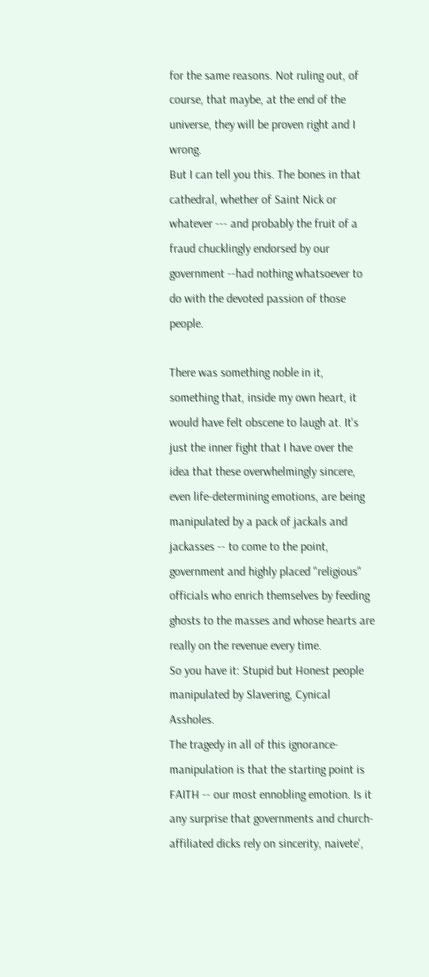for the same reasons. Not ruling out, of course, that maybe, at the end of the universe, they will be proven right and I wrong.
But I can tell you this. The bones in that cathedral, whether of Saint Nick or whatever --- and probably the fruit of a fraud chucklingly endorsed by our government --had nothing whatsoever to do with the devoted passion of those people.

There was something noble in it, something that, inside my own heart, it would have felt obscene to laugh at. It's just the inner fight that I have over the idea that these overwhelmingly sincere, even life-determining emotions, are being manipulated by a pack of jackals and jackasses -- to come to the point, government and highly placed "religious" officials who enrich themselves by feeding ghosts to the masses and whose hearts are really on the revenue every time.
So you have it: Stupid but Honest people manipulated by Slavering, Cynical Assholes.
The tragedy in all of this ignorance-manipulation is that the starting point is FAITH -- our most ennobling emotion. Is it any surprise that governments and church-affiliated dicks rely on sincerity, naivete',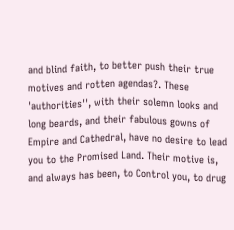and blind faith, to better push their true motives and rotten agendas?. These 'authorities'', with their solemn looks and long beards, and their fabulous gowns of Empire and Cathedral, have no desire to lead you to the Promised Land. Their motive is, and always has been, to Control you, to drug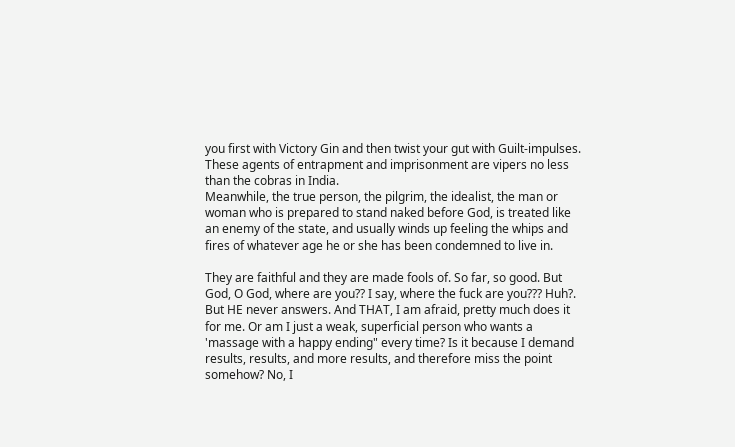you first with Victory Gin and then twist your gut with Guilt-impulses. These agents of entrapment and imprisonment are vipers no less than the cobras in India.
Meanwhile, the true person, the pilgrim, the idealist, the man or woman who is prepared to stand naked before God, is treated like an enemy of the state, and usually winds up feeling the whips and fires of whatever age he or she has been condemned to live in.

They are faithful and they are made fools of. So far, so good. But God, O God, where are you?? I say, where the fuck are you??? Huh?.
But HE never answers. And THAT, I am afraid, pretty much does it for me. Or am I just a weak, superficial person who wants a 'massage with a happy ending" every time? Is it because I demand results, results, and more results, and therefore miss the point somehow? No, I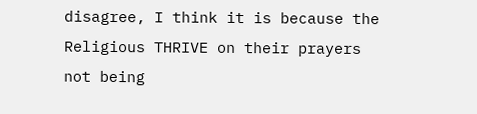disagree, I think it is because the Religious THRIVE on their prayers not being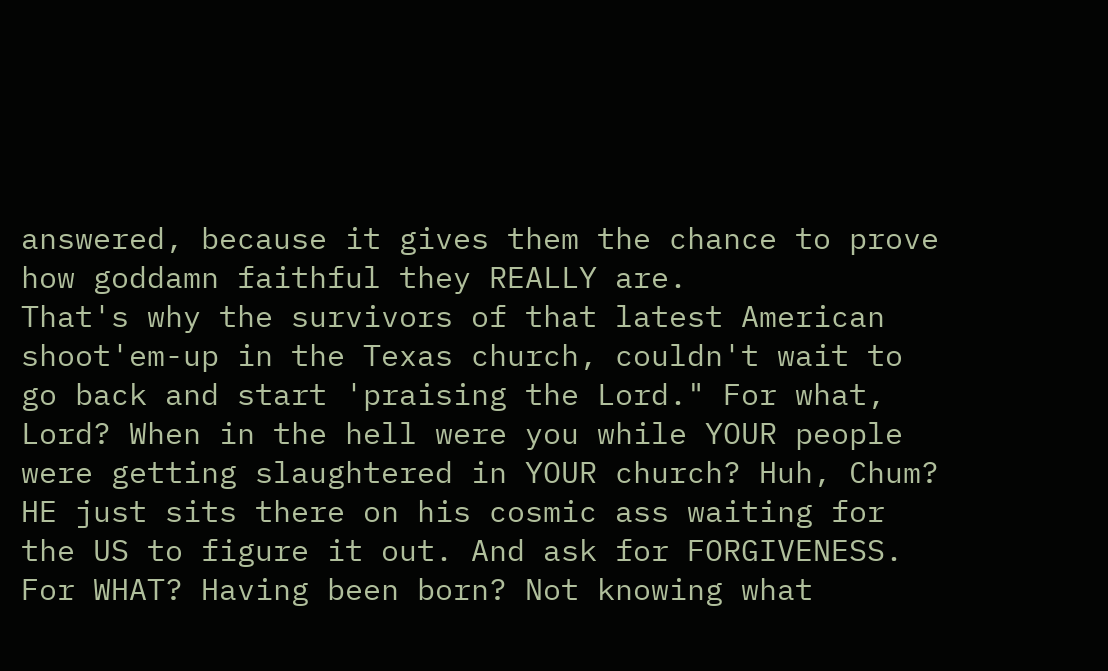answered, because it gives them the chance to prove how goddamn faithful they REALLY are.
That's why the survivors of that latest American shoot'em-up in the Texas church, couldn't wait to go back and start 'praising the Lord." For what, Lord? When in the hell were you while YOUR people were getting slaughtered in YOUR church? Huh, Chum?
HE just sits there on his cosmic ass waiting for the US to figure it out. And ask for FORGIVENESS. For WHAT? Having been born? Not knowing what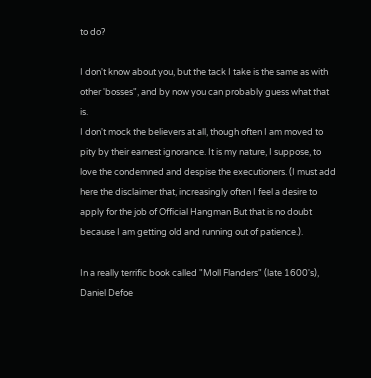to do?

I don't know about you, but the tack I take is the same as with other 'bosses", and by now you can probably guess what that is.
I don't mock the believers at all, though often I am moved to pity by their earnest ignorance. It is my nature, I suppose, to love the condemned and despise the executioners. (I must add here the disclaimer that, increasingly often I feel a desire to apply for the job of Official Hangman But that is no doubt because I am getting old and running out of patience.).

In a really terrific book called "Moll Flanders" (late 1600's), Daniel Defoe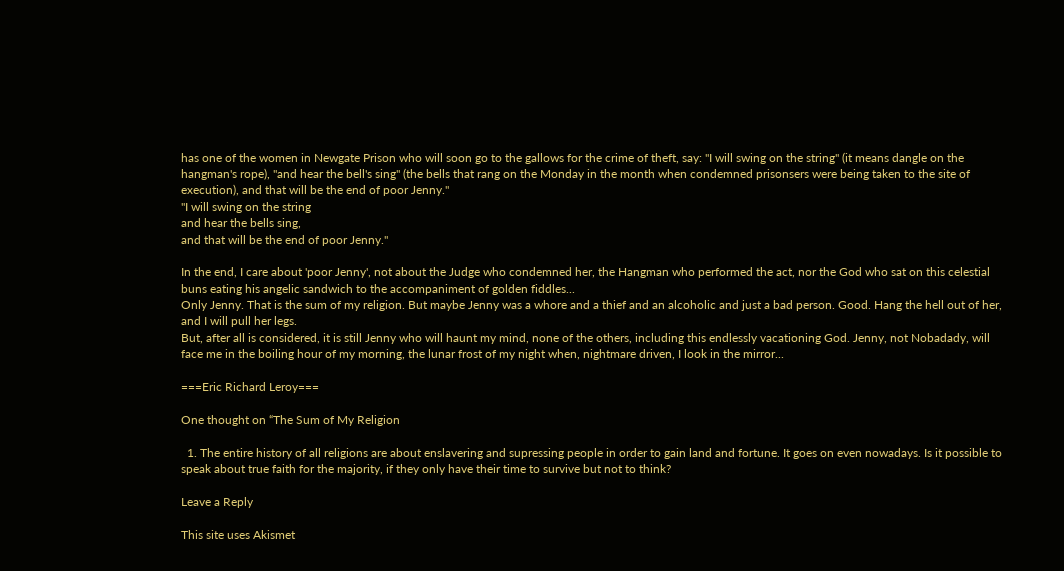has one of the women in Newgate Prison who will soon go to the gallows for the crime of theft, say: "I will swing on the string" (it means dangle on the hangman's rope), "and hear the bell's sing" (the bells that rang on the Monday in the month when condemned prisonsers were being taken to the site of execution), and that will be the end of poor Jenny."
"I will swing on the string
and hear the bells sing,
and that will be the end of poor Jenny."

In the end, I care about 'poor Jenny', not about the Judge who condemned her, the Hangman who performed the act, nor the God who sat on this celestial buns eating his angelic sandwich to the accompaniment of golden fiddles...
Only Jenny. That is the sum of my religion. But maybe Jenny was a whore and a thief and an alcoholic and just a bad person. Good. Hang the hell out of her, and I will pull her legs.
But, after all is considered, it is still Jenny who will haunt my mind, none of the others, including this endlessly vacationing God. Jenny, not Nobadady, will face me in the boiling hour of my morning, the lunar frost of my night when, nightmare driven, I look in the mirror...

===Eric Richard Leroy===

One thought on “The Sum of My Religion

  1. The entire history of all religions are about enslavering and supressing people in order to gain land and fortune. It goes on even nowadays. Is it possible to speak about true faith for the majority, if they only have their time to survive but not to think?

Leave a Reply

This site uses Akismet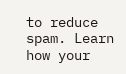to reduce spam. Learn how your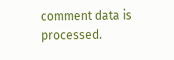comment data is processed.